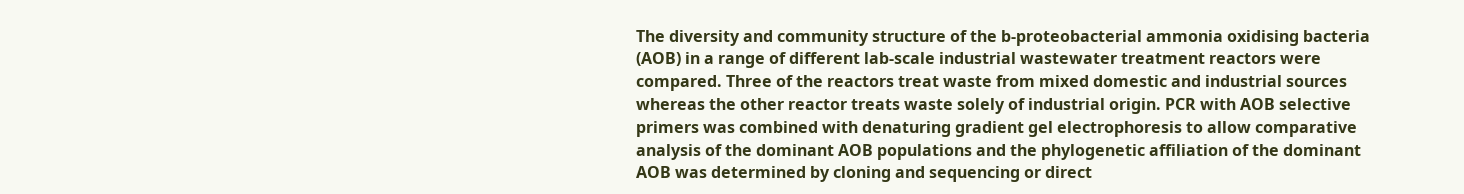The diversity and community structure of the b-proteobacterial ammonia oxidising bacteria (AOB) in a range of different lab-scale industrial wastewater treatment reactors were compared. Three of the reactors treat waste from mixed domestic and industrial sources whereas the other reactor treats waste solely of industrial origin. PCR with AOB selective primers was combined with denaturing gradient gel electrophoresis to allow comparative analysis of the dominant AOB populations and the phylogenetic affiliation of the dominant AOB was determined by cloning and sequencing or direct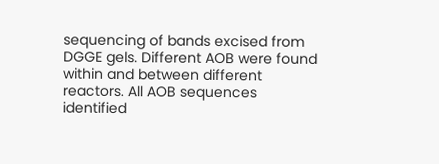sequencing of bands excised from DGGE gels. Different AOB were found within and between different reactors. All AOB sequences identified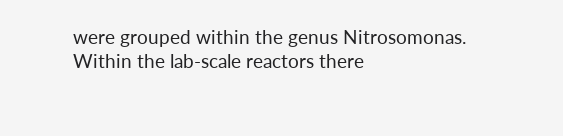were grouped within the genus Nitrosomonas. Within the lab-scale reactors there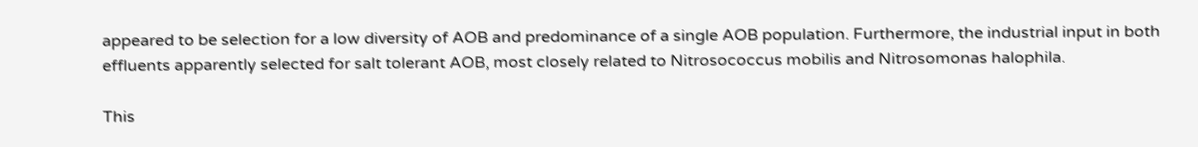appeared to be selection for a low diversity of AOB and predominance of a single AOB population. Furthermore, the industrial input in both effluents apparently selected for salt tolerant AOB, most closely related to Nitrosococcus mobilis and Nitrosomonas halophila.

This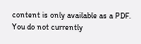content is only available as a PDF.
You do not currently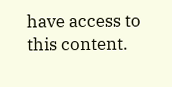have access to this content.